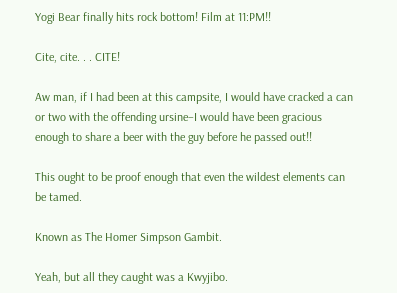Yogi Bear finally hits rock bottom! Film at 11:PM!!

Cite, cite. . . CITE!

Aw man, if I had been at this campsite, I would have cracked a can or two with the offending ursine–I would have been gracious enough to share a beer with the guy before he passed out!!

This ought to be proof enough that even the wildest elements can be tamed.

Known as The Homer Simpson Gambit.

Yeah, but all they caught was a Kwyjibo.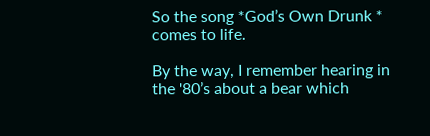So the song *God’s Own Drunk * comes to life.

By the way, I remember hearing in the '80’s about a bear which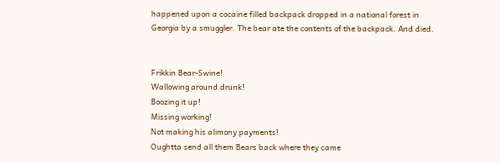happened upon a cocaine filled backpack dropped in a national forest in Georgia by a smuggler. The bear ate the contents of the backpack. And died.


Frikkin Bear-Swine!
Wallowing around drunk!
Boozing it up!
Missing working!
Not making his alimony payments!
Oughtta send all them Bears back where they came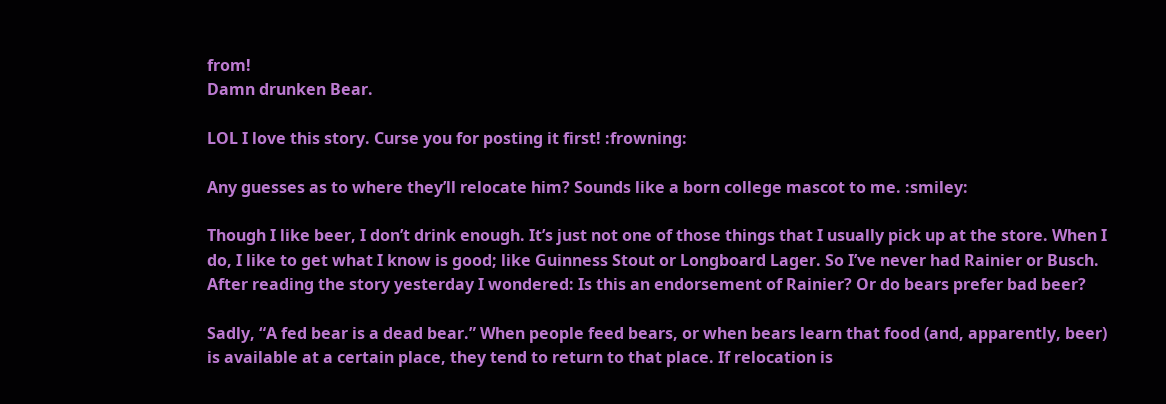from!
Damn drunken Bear.

LOL I love this story. Curse you for posting it first! :frowning:

Any guesses as to where they’ll relocate him? Sounds like a born college mascot to me. :smiley:

Though I like beer, I don’t drink enough. It’s just not one of those things that I usually pick up at the store. When I do, I like to get what I know is good; like Guinness Stout or Longboard Lager. So I’ve never had Rainier or Busch. After reading the story yesterday I wondered: Is this an endorsement of Rainier? Or do bears prefer bad beer?

Sadly, “A fed bear is a dead bear.” When people feed bears, or when bears learn that food (and, apparently, beer) is available at a certain place, they tend to return to that place. If relocation is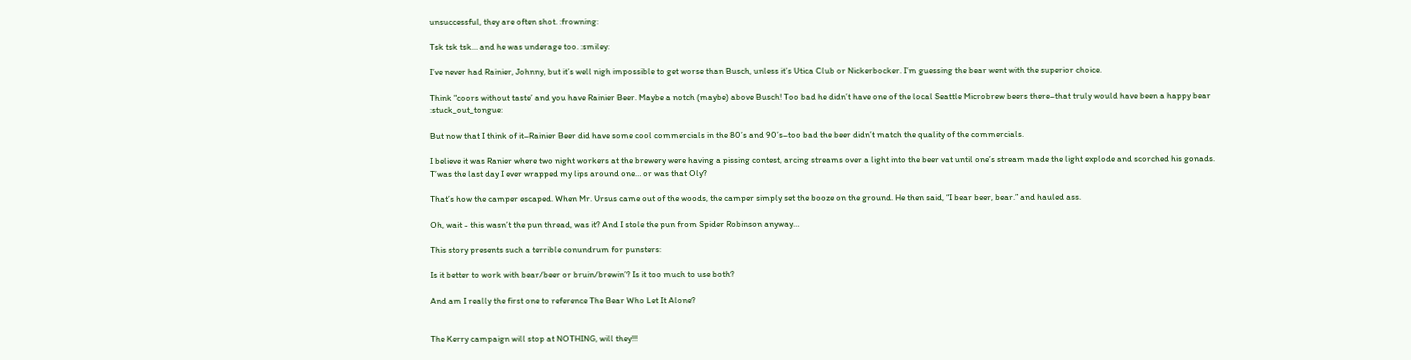unsuccessful, they are often shot. :frowning:

Tsk tsk tsk… and he was underage too. :smiley:

I’ve never had Rainier, Johnny, but it’s well nigh impossible to get worse than Busch, unless it’s Utica Club or Nickerbocker. I’m guessing the bear went with the superior choice.

Think "coors without taste’ and you have Rainier Beer. Maybe a notch (maybe) above Busch! Too bad he didn’t have one of the local Seattle Microbrew beers there–that truly would have been a happy bear :stuck_out_tongue:

But now that I think of it–Rainier Beer did have some cool commercials in the 80’s and 90’s–too bad the beer didn’t match the quality of the commercials.

I believe it was Ranier where two night workers at the brewery were having a pissing contest, arcing streams over a light into the beer vat until one’s stream made the light explode and scorched his gonads. T’was the last day I ever wrapped my lips around one… or was that Oly?

That’s how the camper escaped. When Mr. Ursus came out of the woods, the camper simply set the booze on the ground. He then said, “I bear beer, bear.” and hauled ass.

Oh, wait - this wasn’t the pun thread, was it? And I stole the pun from Spider Robinson anyway…

This story presents such a terrible conundrum for punsters:

Is it better to work with bear/beer or bruin/brewin’? Is it too much to use both?

And am I really the first one to reference The Bear Who Let It Alone?


The Kerry campaign will stop at NOTHING, will they!!!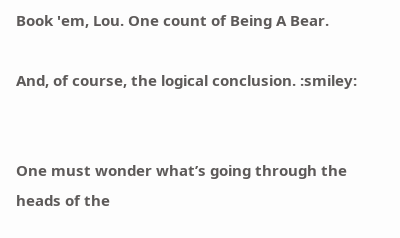Book 'em, Lou. One count of Being A Bear.

And, of course, the logical conclusion. :smiley:


One must wonder what’s going through the heads of the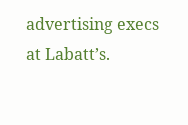advertising execs at Labatt’s.